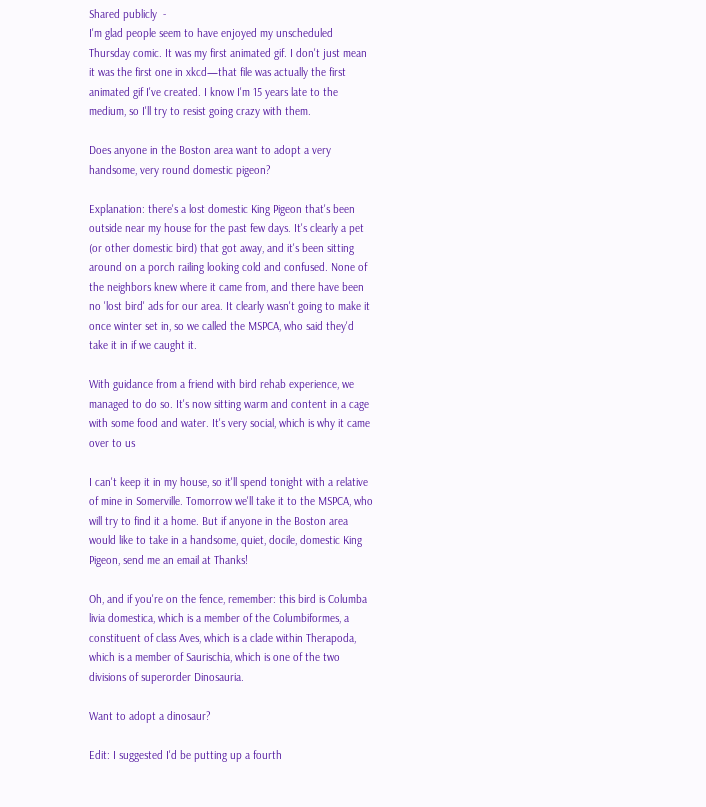Shared publicly  -
I'm glad people seem to have enjoyed my unscheduled Thursday comic. It was my first animated gif. I don't just mean it was the first one in xkcd—that file was actually the first animated gif I've created. I know I'm 15 years late to the medium, so I'll try to resist going crazy with them.

Does anyone in the Boston area want to adopt a very handsome, very round domestic pigeon?

Explanation: there's a lost domestic King Pigeon that's been outside near my house for the past few days. It's clearly a pet (or other domestic bird) that got away, and it's been sitting around on a porch railing looking cold and confused. None of the neighbors knew where it came from, and there have been no 'lost bird' ads for our area. It clearly wasn't going to make it once winter set in, so we called the MSPCA, who said they'd take it in if we caught it.

With guidance from a friend with bird rehab experience, we managed to do so. It's now sitting warm and content in a cage with some food and water. It's very social, which is why it came over to us

I can't keep it in my house, so it'll spend tonight with a relative of mine in Somerville. Tomorrow we'll take it to the MSPCA, who will try to find it a home. But if anyone in the Boston area would like to take in a handsome, quiet, docile, domestic King Pigeon, send me an email at Thanks!

Oh, and if you're on the fence, remember: this bird is Columba livia domestica, which is a member of the Columbiformes, a constituent of class Aves, which is a clade within Therapoda, which is a member of Saurischia, which is one of the two divisions of superorder Dinosauria.

Want to adopt a dinosaur?

Edit: I suggested I'd be putting up a fourth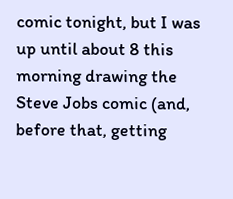comic tonight, but I was up until about 8 this morning drawing the Steve Jobs comic (and, before that, getting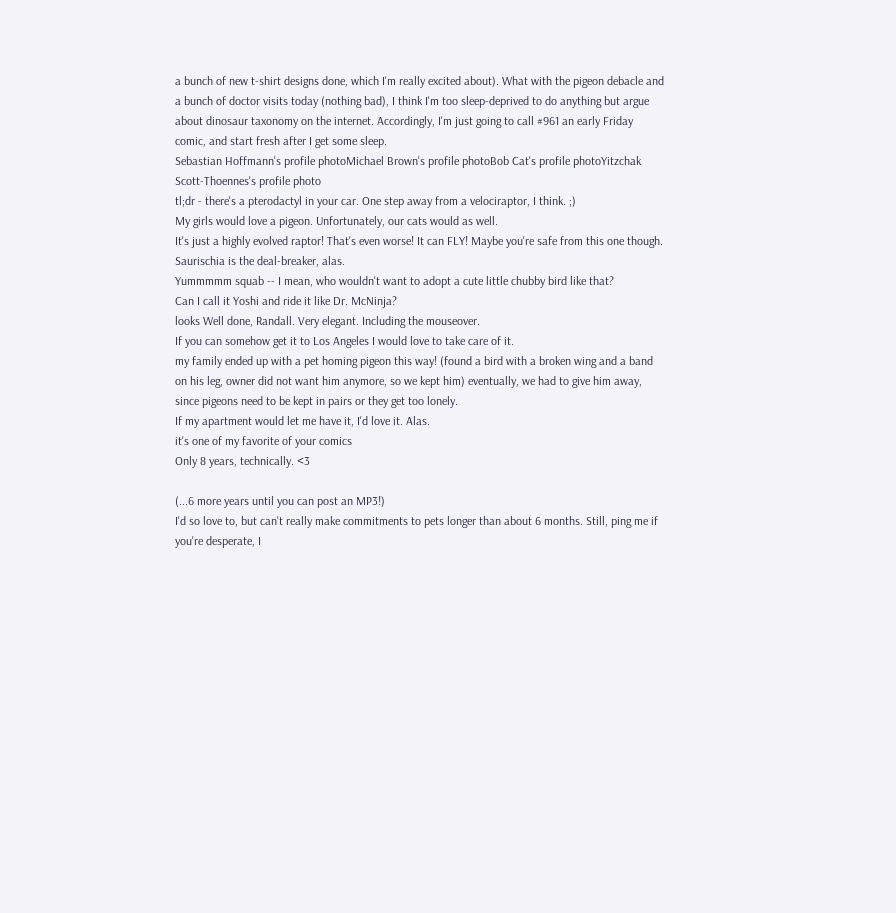a bunch of new t-shirt designs done, which I'm really excited about). What with the pigeon debacle and a bunch of doctor visits today (nothing bad), I think I'm too sleep-deprived to do anything but argue about dinosaur taxonomy on the internet. Accordingly, I'm just going to call #961 an early Friday comic, and start fresh after I get some sleep.
Sebastian Hoffmann's profile photoMichael Brown's profile photoBob Cat's profile photoYitzchak Scott-Thoennes's profile photo
tl;dr - there's a pterodactyl in your car. One step away from a velociraptor, I think. ;)
My girls would love a pigeon. Unfortunately, our cats would as well.
It's just a highly evolved raptor! That's even worse! It can FLY! Maybe you're safe from this one though.
Saurischia is the deal-breaker, alas.
Yummmmm squab -- I mean, who wouldn't want to adopt a cute little chubby bird like that?
Can I call it Yoshi and ride it like Dr. McNinja?
looks Well done, Randall. Very elegant. Including the mouseover.
If you can somehow get it to Los Angeles I would love to take care of it.
my family ended up with a pet homing pigeon this way! (found a bird with a broken wing and a band on his leg, owner did not want him anymore, so we kept him) eventually, we had to give him away, since pigeons need to be kept in pairs or they get too lonely.
If my apartment would let me have it, I'd love it. Alas.
it's one of my favorite of your comics
Only 8 years, technically. <3

(...6 more years until you can post an MP3!)
I'd so love to, but can't really make commitments to pets longer than about 6 months. Still, ping me if you're desperate, I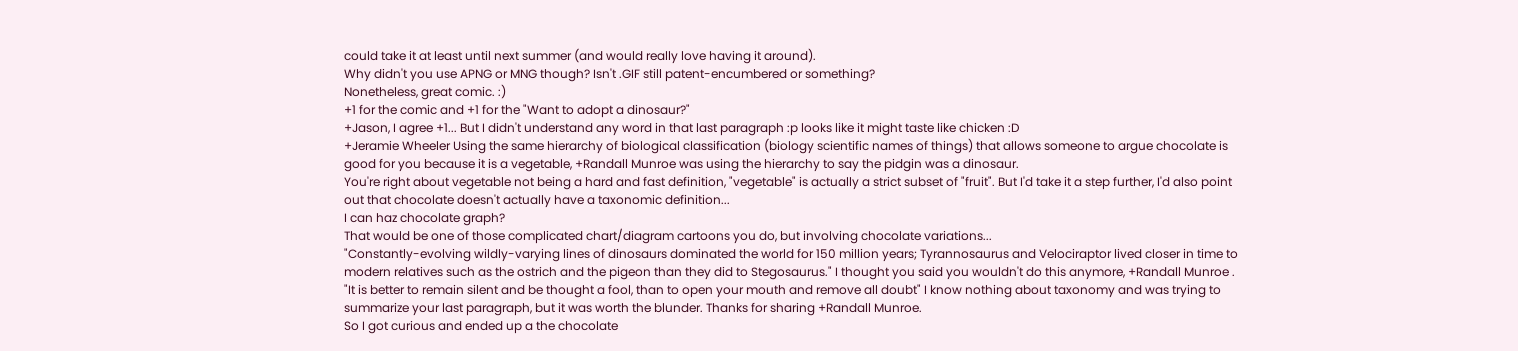could take it at least until next summer (and would really love having it around).
Why didn't you use APNG or MNG though? Isn't .GIF still patent-encumbered or something?
Nonetheless, great comic. :)
+1 for the comic and +1 for the "Want to adopt a dinosaur?"
+Jason, I agree +1... But I didn't understand any word in that last paragraph :p looks like it might taste like chicken :D
+Jeramie Wheeler Using the same hierarchy of biological classification (biology scientific names of things) that allows someone to argue chocolate is good for you because it is a vegetable, +Randall Munroe was using the hierarchy to say the pidgin was a dinosaur.
You're right about vegetable not being a hard and fast definition, "vegetable" is actually a strict subset of "fruit". But I'd take it a step further, I'd also point out that chocolate doesn't actually have a taxonomic definition...
I can haz chocolate graph?
That would be one of those complicated chart/diagram cartoons you do, but involving chocolate variations...
"Constantly-evolving wildly-varying lines of dinosaurs dominated the world for 150 million years; Tyrannosaurus and Velociraptor lived closer in time to modern relatives such as the ostrich and the pigeon than they did to Stegosaurus." I thought you said you wouldn't do this anymore, +Randall Munroe .
"It is better to remain silent and be thought a fool, than to open your mouth and remove all doubt" I know nothing about taxonomy and was trying to summarize your last paragraph, but it was worth the blunder. Thanks for sharing +Randall Munroe.
So I got curious and ended up a the chocolate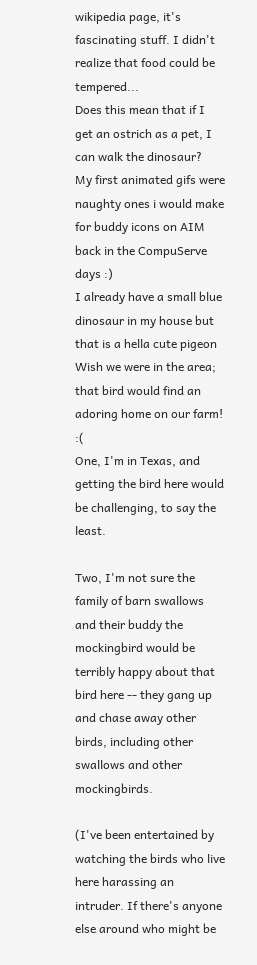wikipedia page, it's fascinating stuff. I didn't realize that food could be tempered...
Does this mean that if I get an ostrich as a pet, I can walk the dinosaur?
My first animated gifs were naughty ones i would make for buddy icons on AIM back in the CompuServe days :)
I already have a small blue dinosaur in my house but that is a hella cute pigeon
Wish we were in the area; that bird would find an adoring home on our farm! :(
One, I'm in Texas, and getting the bird here would be challenging, to say the least.

Two, I'm not sure the family of barn swallows and their buddy the mockingbird would be terribly happy about that bird here -- they gang up and chase away other birds, including other swallows and other mockingbirds.

(I've been entertained by watching the birds who live here harassing an intruder. If there's anyone else around who might be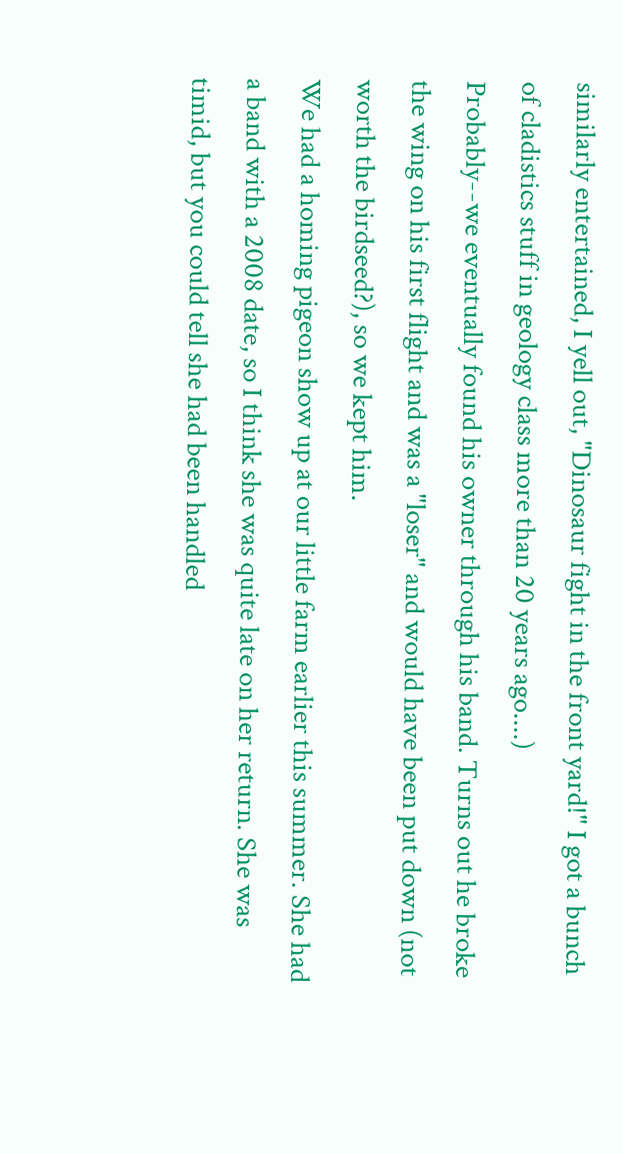similarly entertained, I yell out, "Dinosaur fight in the front yard!" I got a bunch of cladistics stuff in geology class more than 20 years ago....)
Probably--we eventually found his owner through his band. Turns out he broke the wing on his first flight and was a "loser" and would have been put down (not worth the birdseed?), so we kept him.
We had a homing pigeon show up at our little farm earlier this summer. She had a band with a 2008 date, so I think she was quite late on her return. She was timid, but you could tell she had been handled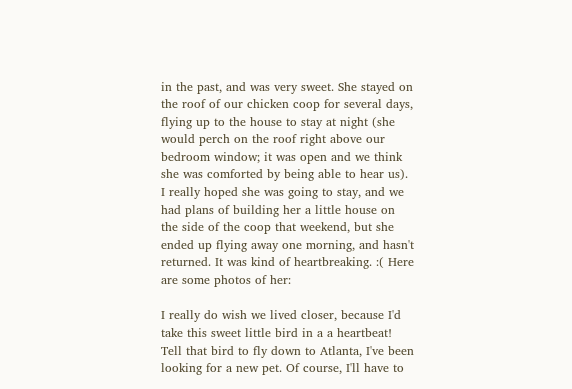in the past, and was very sweet. She stayed on the roof of our chicken coop for several days, flying up to the house to stay at night (she would perch on the roof right above our bedroom window; it was open and we think she was comforted by being able to hear us). I really hoped she was going to stay, and we had plans of building her a little house on the side of the coop that weekend, but she ended up flying away one morning, and hasn't returned. It was kind of heartbreaking. :( Here are some photos of her:

I really do wish we lived closer, because I'd take this sweet little bird in a a heartbeat!
Tell that bird to fly down to Atlanta, I've been looking for a new pet. Of course, I'll have to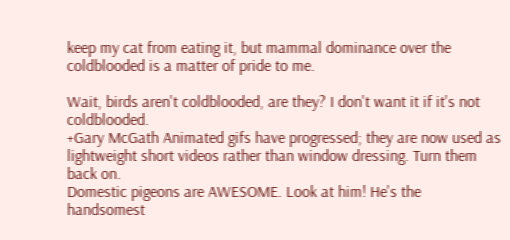keep my cat from eating it, but mammal dominance over the coldblooded is a matter of pride to me.

Wait, birds aren't coldblooded, are they? I don't want it if it's not coldblooded.
+Gary McGath Animated gifs have progressed; they are now used as lightweight short videos rather than window dressing. Turn them back on.
Domestic pigeons are AWESOME. Look at him! He's the handsomest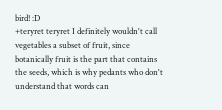bird! :D
+teryret teryret I definitely wouldn't call vegetables a subset of fruit, since botanically fruit is the part that contains the seeds, which is why pedants who don't understand that words can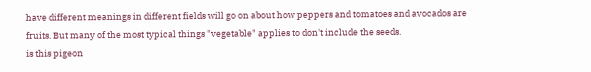have different meanings in different fields will go on about how peppers and tomatoes and avocados are fruits. But many of the most typical things "vegetable" applies to don't include the seeds.
is this pigeon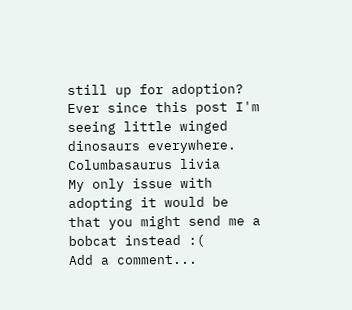still up for adoption?
Ever since this post I'm seeing little winged dinosaurs everywhere. Columbasaurus livia
My only issue with adopting it would be that you might send me a bobcat instead :(
Add a comment...